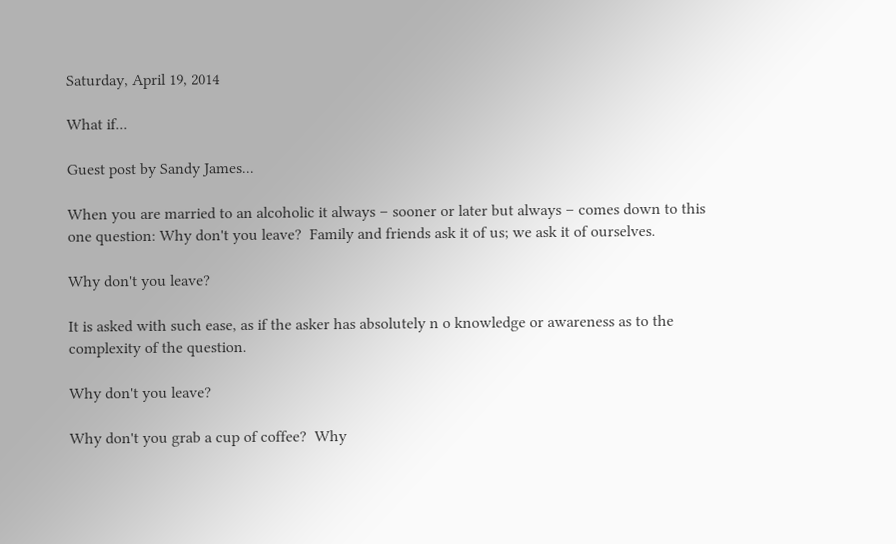Saturday, April 19, 2014

What if...

Guest post by Sandy James...

When you are married to an alcoholic it always – sooner or later but always – comes down to this one question: Why don't you leave?  Family and friends ask it of us; we ask it of ourselves.

Why don't you leave?

It is asked with such ease, as if the asker has absolutely n o knowledge or awareness as to the complexity of the question.

Why don't you leave?

Why don't you grab a cup of coffee?  Why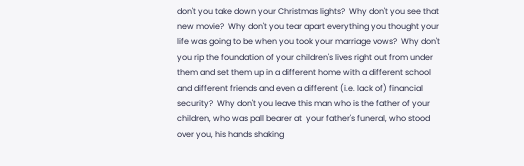don't you take down your Christmas lights?  Why don't you see that new movie?  Why don't you tear apart everything you thought your life was going to be when you took your marriage vows?  Why don't you rip the foundation of your children's lives right out from under them and set them up in a different home with a different school and different friends and even a different (i.e. lack of) financial security?  Why don't you leave this man who is the father of your children, who was pall bearer at  your father's funeral, who stood over you, his hands shaking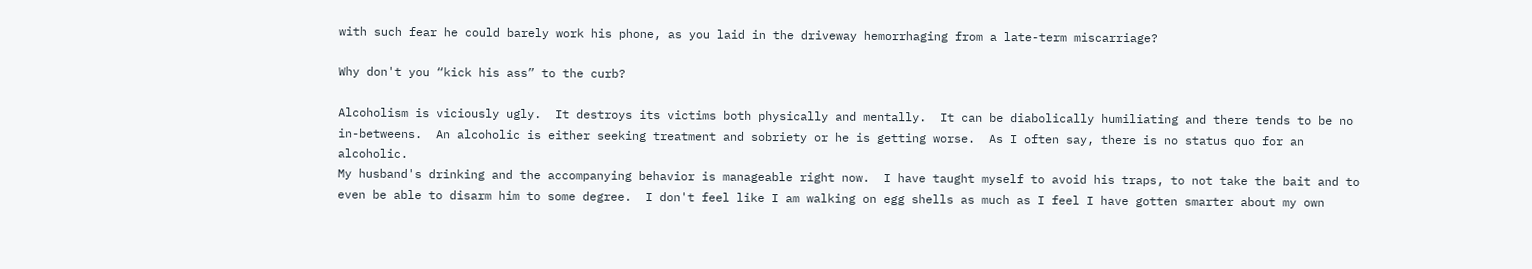with such fear he could barely work his phone, as you laid in the driveway hemorrhaging from a late-term miscarriage?

Why don't you “kick his ass” to the curb?

Alcoholism is viciously ugly.  It destroys its victims both physically and mentally.  It can be diabolically humiliating and there tends to be no in-betweens.  An alcoholic is either seeking treatment and sobriety or he is getting worse.  As I often say, there is no status quo for an alcoholic.
My husband's drinking and the accompanying behavior is manageable right now.  I have taught myself to avoid his traps, to not take the bait and to even be able to disarm him to some degree.  I don't feel like I am walking on egg shells as much as I feel I have gotten smarter about my own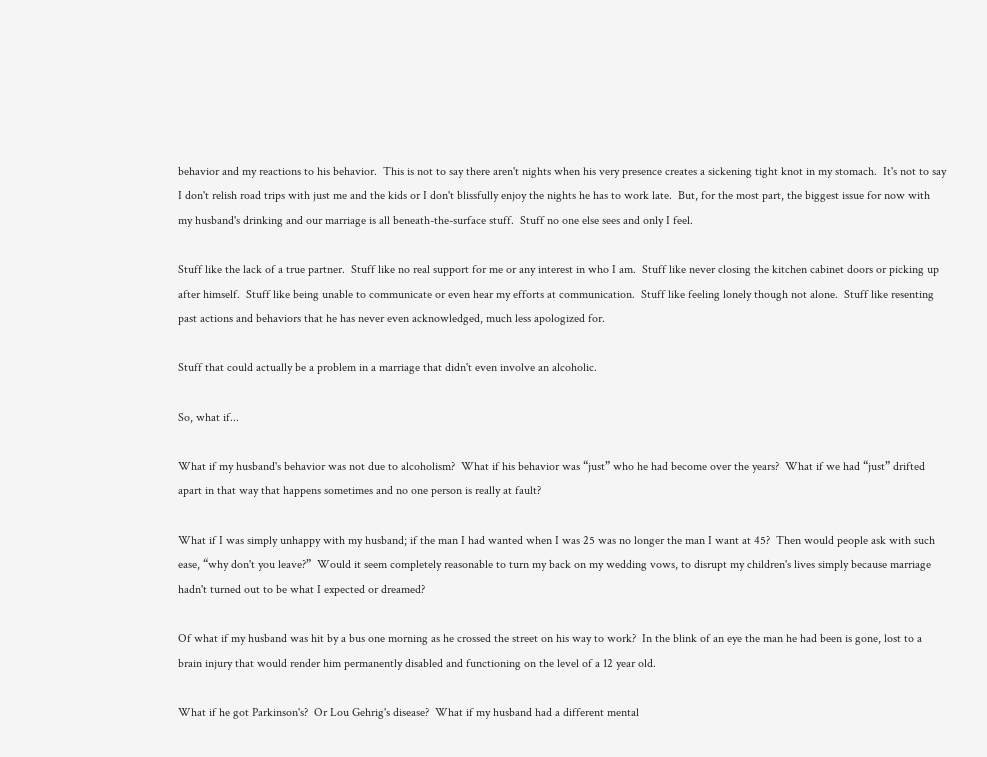behavior and my reactions to his behavior.  This is not to say there aren't nights when his very presence creates a sickening tight knot in my stomach.  It's not to say I don't relish road trips with just me and the kids or I don't blissfully enjoy the nights he has to work late.  But, for the most part, the biggest issue for now with my husband's drinking and our marriage is all beneath-the-surface stuff.  Stuff no one else sees and only I feel.

Stuff like the lack of a true partner.  Stuff like no real support for me or any interest in who I am.  Stuff like never closing the kitchen cabinet doors or picking up after himself.  Stuff like being unable to communicate or even hear my efforts at communication.  Stuff like feeling lonely though not alone.  Stuff like resenting past actions and behaviors that he has never even acknowledged, much less apologized for.

Stuff that could actually be a problem in a marriage that didn't even involve an alcoholic.

So, what if...

What if my husband's behavior was not due to alcoholism?  What if his behavior was “just” who he had become over the years?  What if we had “just” drifted apart in that way that happens sometimes and no one person is really at fault?

What if I was simply unhappy with my husband; if the man I had wanted when I was 25 was no longer the man I want at 45?  Then would people ask with such ease, “why don't you leave?”  Would it seem completely reasonable to turn my back on my wedding vows, to disrupt my children's lives simply because marriage hadn't turned out to be what I expected or dreamed?

Of what if my husband was hit by a bus one morning as he crossed the street on his way to work?  In the blink of an eye the man he had been is gone, lost to a brain injury that would render him permanently disabled and functioning on the level of a 12 year old.

What if he got Parkinson's?  Or Lou Gehrig's disease?  What if my husband had a different mental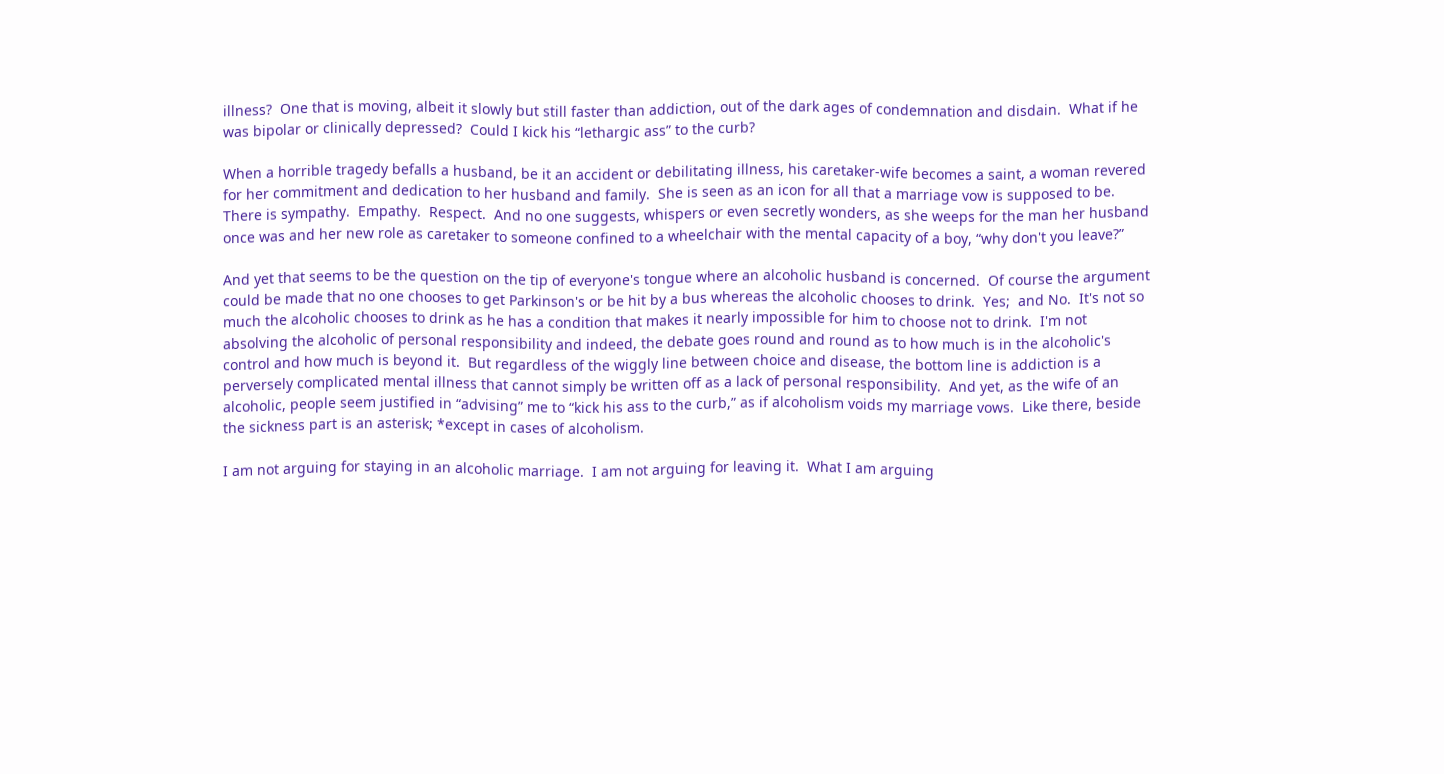illness?  One that is moving, albeit it slowly but still faster than addiction, out of the dark ages of condemnation and disdain.  What if he was bipolar or clinically depressed?  Could I kick his “lethargic ass” to the curb?

When a horrible tragedy befalls a husband, be it an accident or debilitating illness, his caretaker-wife becomes a saint, a woman revered for her commitment and dedication to her husband and family.  She is seen as an icon for all that a marriage vow is supposed to be.  There is sympathy.  Empathy.  Respect.  And no one suggests, whispers or even secretly wonders, as she weeps for the man her husband once was and her new role as caretaker to someone confined to a wheelchair with the mental capacity of a boy, “why don't you leave?”

And yet that seems to be the question on the tip of everyone's tongue where an alcoholic husband is concerned.  Of course the argument could be made that no one chooses to get Parkinson's or be hit by a bus whereas the alcoholic chooses to drink.  Yes;  and No.  It's not so much the alcoholic chooses to drink as he has a condition that makes it nearly impossible for him to choose not to drink.  I'm not absolving the alcoholic of personal responsibility and indeed, the debate goes round and round as to how much is in the alcoholic's control and how much is beyond it.  But regardless of the wiggly line between choice and disease, the bottom line is addiction is a perversely complicated mental illness that cannot simply be written off as a lack of personal responsibility.  And yet, as the wife of an alcoholic, people seem justified in “advising” me to “kick his ass to the curb,” as if alcoholism voids my marriage vows.  Like there, beside the sickness part is an asterisk; *except in cases of alcoholism.

I am not arguing for staying in an alcoholic marriage.  I am not arguing for leaving it.  What I am arguing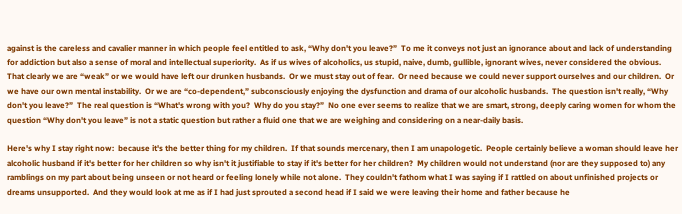against is the careless and cavalier manner in which people feel entitled to ask, “Why don't you leave?”  To me it conveys not just an ignorance about and lack of understanding for addiction but also a sense of moral and intellectual superiority.  As if us wives of alcoholics, us stupid, naive, dumb, gullible, ignorant wives, never considered the obvious. That clearly we are “weak” or we would have left our drunken husbands.  Or we must stay out of fear.  Or need because we could never support ourselves and our children.  Or we have our own mental instability.  Or we are “co-dependent,” subconsciously enjoying the dysfunction and drama of our alcoholic husbands.  The question isn't really, “Why don't you leave?”  The real question is “What's wrong with you?  Why do you stay?”  No one ever seems to realize that we are smart, strong, deeply caring women for whom the question “Why don't you leave” is not a static question but rather a fluid one that we are weighing and considering on a near-daily basis.

Here's why I stay right now:  because it's the better thing for my children.  If that sounds mercenary, then I am unapologetic.  People certainly believe a woman should leave her alcoholic husband if it's better for her children so why isn't it justifiable to stay if it's better for her children?  My children would not understand (nor are they supposed to) any ramblings on my part about being unseen or not heard or feeling lonely while not alone.  They couldn't fathom what I was saying if I rattled on about unfinished projects or dreams unsupported.  And they would look at me as if I had just sprouted a second head if I said we were leaving their home and father because he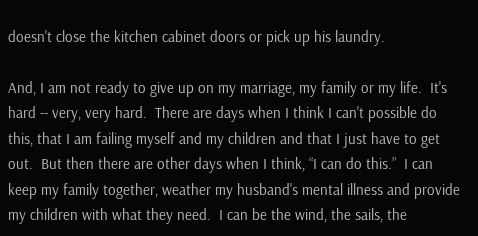doesn't close the kitchen cabinet doors or pick up his laundry.

And, I am not ready to give up on my marriage, my family or my life.  It's hard -- very, very hard.  There are days when I think I can't possible do this, that I am failing myself and my children and that I just have to get out.  But then there are other days when I think, “I can do this.”  I can keep my family together, weather my husband's mental illness and provide my children with what they need.  I can be the wind, the sails, the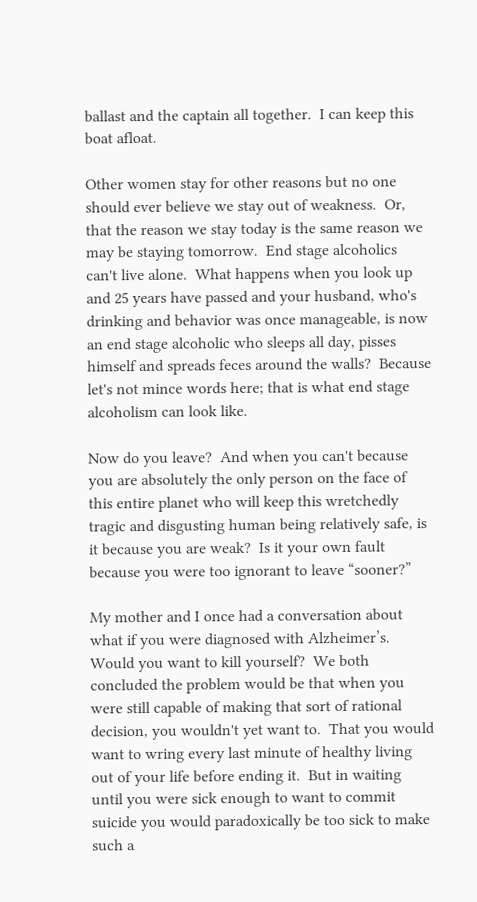ballast and the captain all together.  I can keep this boat afloat.

Other women stay for other reasons but no one should ever believe we stay out of weakness.  Or, that the reason we stay today is the same reason we may be staying tomorrow.  End stage alcoholics can't live alone.  What happens when you look up and 25 years have passed and your husband, who's drinking and behavior was once manageable, is now an end stage alcoholic who sleeps all day, pisses himself and spreads feces around the walls?  Because let's not mince words here; that is what end stage alcoholism can look like.

Now do you leave?  And when you can't because you are absolutely the only person on the face of this entire planet who will keep this wretchedly tragic and disgusting human being relatively safe, is it because you are weak?  Is it your own fault because you were too ignorant to leave “sooner?”

My mother and I once had a conversation about what if you were diagnosed with Alzheimer’s.  Would you want to kill yourself?  We both concluded the problem would be that when you were still capable of making that sort of rational decision, you wouldn't yet want to.  That you would want to wring every last minute of healthy living out of your life before ending it.  But in waiting until you were sick enough to want to commit suicide you would paradoxically be too sick to make such a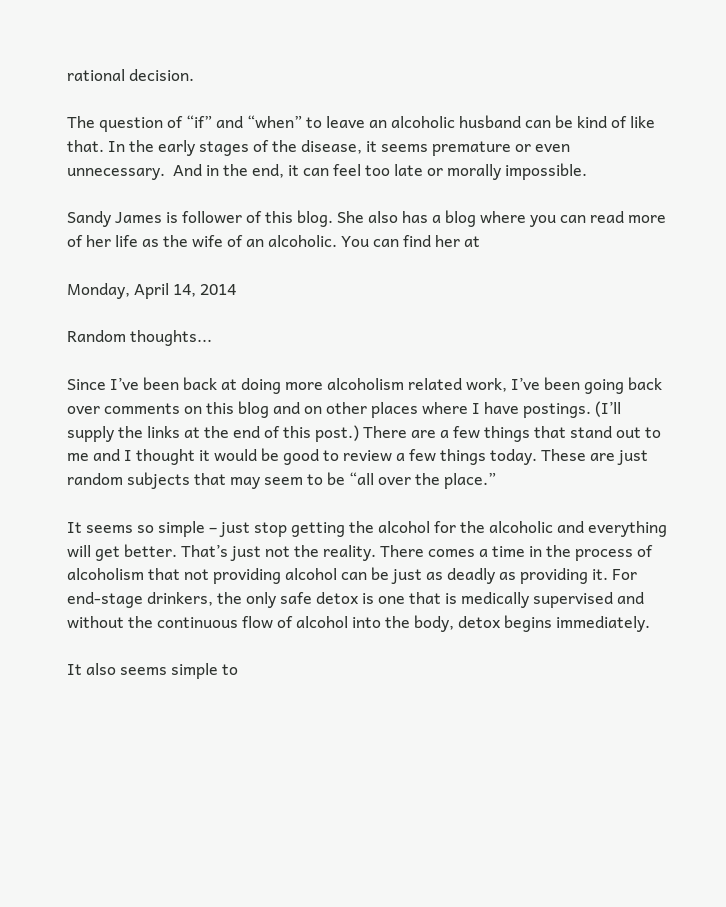rational decision.

The question of “if” and “when” to leave an alcoholic husband can be kind of like that. In the early stages of the disease, it seems premature or even unnecessary.  And in the end, it can feel too late or morally impossible.

Sandy James is follower of this blog. She also has a blog where you can read more of her life as the wife of an alcoholic. You can find her at

Monday, April 14, 2014

Random thoughts...

Since I’ve been back at doing more alcoholism related work, I’ve been going back over comments on this blog and on other places where I have postings. (I’ll supply the links at the end of this post.) There are a few things that stand out to me and I thought it would be good to review a few things today. These are just random subjects that may seem to be “all over the place.”

It seems so simple – just stop getting the alcohol for the alcoholic and everything will get better. That’s just not the reality. There comes a time in the process of alcoholism that not providing alcohol can be just as deadly as providing it. For end-stage drinkers, the only safe detox is one that is medically supervised and without the continuous flow of alcohol into the body, detox begins immediately.

It also seems simple to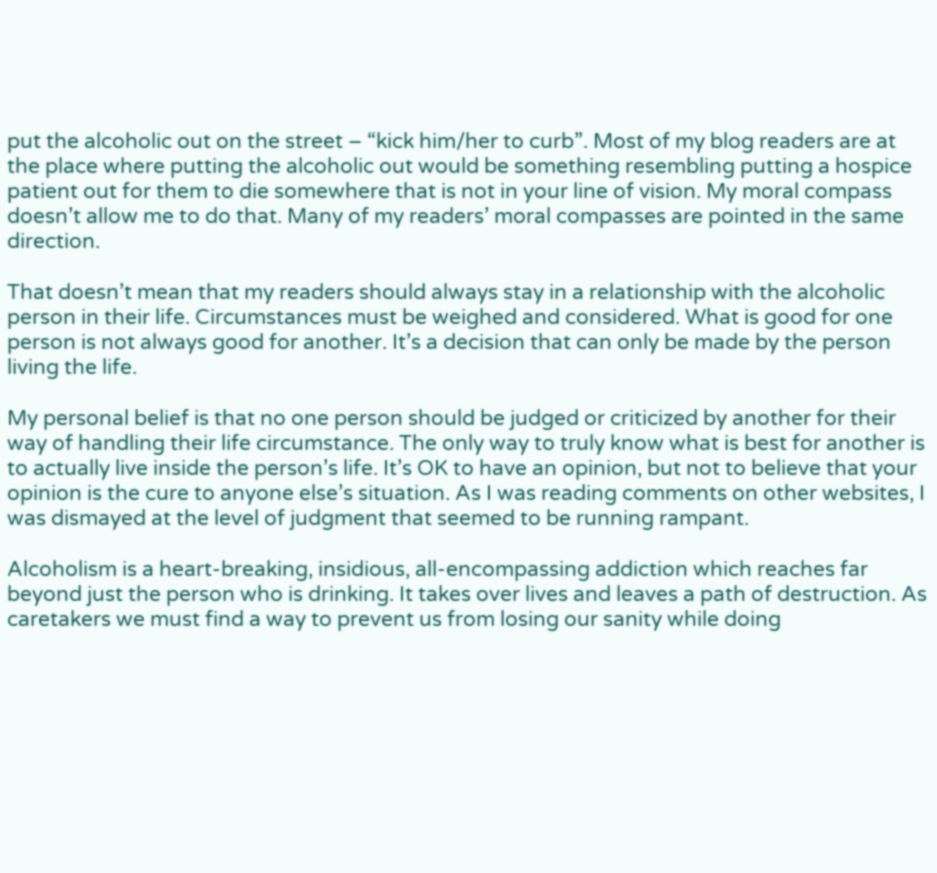put the alcoholic out on the street – “kick him/her to curb”. Most of my blog readers are at the place where putting the alcoholic out would be something resembling putting a hospice patient out for them to die somewhere that is not in your line of vision. My moral compass doesn’t allow me to do that. Many of my readers’ moral compasses are pointed in the same direction.

That doesn’t mean that my readers should always stay in a relationship with the alcoholic person in their life. Circumstances must be weighed and considered. What is good for one person is not always good for another. It’s a decision that can only be made by the person living the life.

My personal belief is that no one person should be judged or criticized by another for their way of handling their life circumstance. The only way to truly know what is best for another is to actually live inside the person’s life. It’s OK to have an opinion, but not to believe that your opinion is the cure to anyone else’s situation. As I was reading comments on other websites, I was dismayed at the level of judgment that seemed to be running rampant.

Alcoholism is a heart-breaking, insidious, all-encompassing addiction which reaches far beyond just the person who is drinking. It takes over lives and leaves a path of destruction. As caretakers we must find a way to prevent us from losing our sanity while doing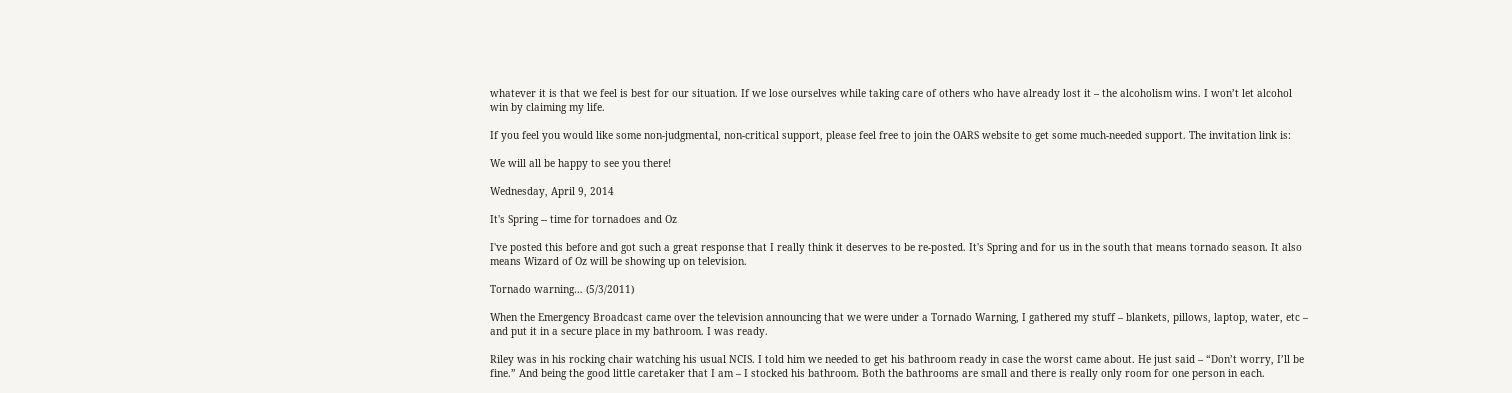whatever it is that we feel is best for our situation. If we lose ourselves while taking care of others who have already lost it – the alcoholism wins. I won’t let alcohol win by claiming my life.

If you feel you would like some non-judgmental, non-critical support, please feel free to join the OARS website to get some much-needed support. The invitation link is:

We will all be happy to see you there!

Wednesday, April 9, 2014

It's Spring -- time for tornadoes and Oz

I've posted this before and got such a great response that I really think it deserves to be re-posted. It's Spring and for us in the south that means tornado season. It also means Wizard of Oz will be showing up on television.

Tornado warning… (5/3/2011)

When the Emergency Broadcast came over the television announcing that we were under a Tornado Warning, I gathered my stuff – blankets, pillows, laptop, water, etc – and put it in a secure place in my bathroom. I was ready.

Riley was in his rocking chair watching his usual NCIS. I told him we needed to get his bathroom ready in case the worst came about. He just said – “Don’t worry, I’ll be fine.” And being the good little caretaker that I am – I stocked his bathroom. Both the bathrooms are small and there is really only room for one person in each.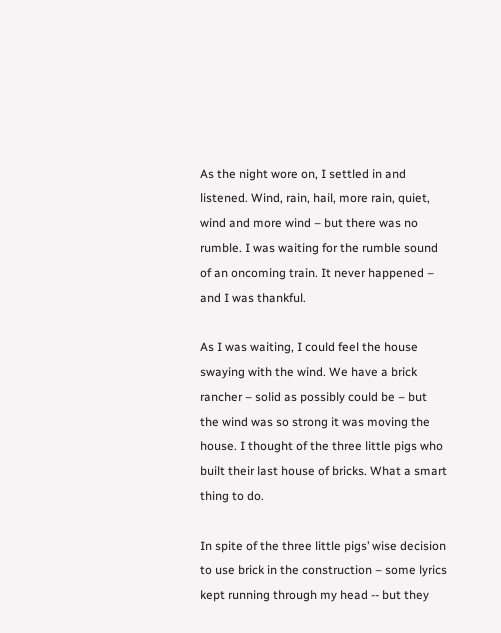As the night wore on, I settled in and listened. Wind, rain, hail, more rain, quiet, wind and more wind – but there was no rumble. I was waiting for the rumble sound of an oncoming train. It never happened – and I was thankful.

As I was waiting, I could feel the house swaying with the wind. We have a brick rancher – solid as possibly could be – but the wind was so strong it was moving the house. I thought of the three little pigs who built their last house of bricks. What a smart thing to do.

In spite of the three little pigs’ wise decision to use brick in the construction – some lyrics kept running through my head -- but they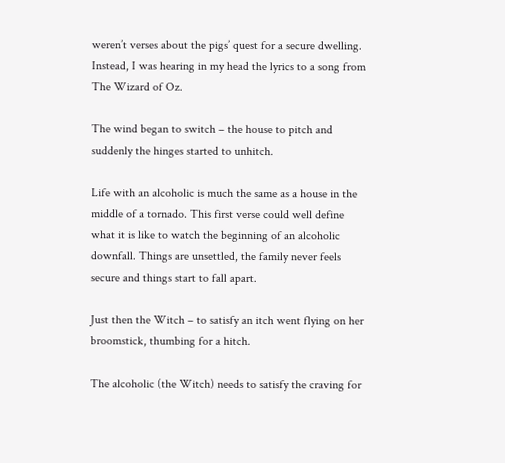weren’t verses about the pigs’ quest for a secure dwelling. Instead, I was hearing in my head the lyrics to a song from The Wizard of Oz.

The wind began to switch – the house to pitch and suddenly the hinges started to unhitch.

Life with an alcoholic is much the same as a house in the middle of a tornado. This first verse could well define what it is like to watch the beginning of an alcoholic downfall. Things are unsettled, the family never feels secure and things start to fall apart.

Just then the Witch – to satisfy an itch went flying on her broomstick, thumbing for a hitch.

The alcoholic (the Witch) needs to satisfy the craving for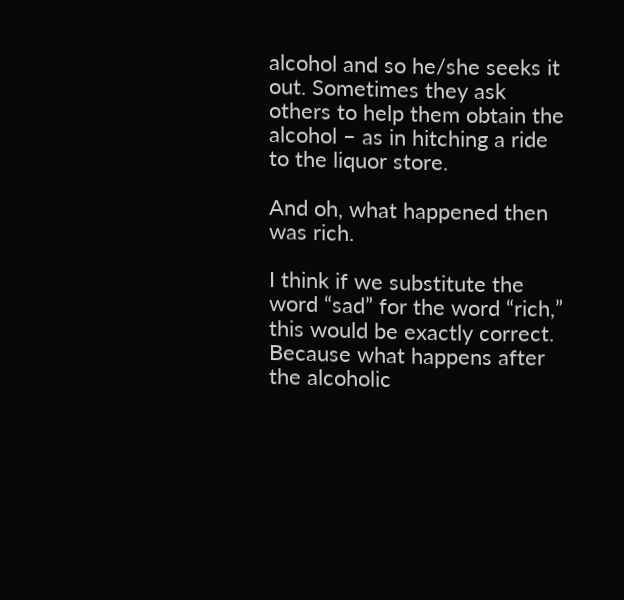alcohol and so he/she seeks it out. Sometimes they ask others to help them obtain the alcohol – as in hitching a ride to the liquor store.

And oh, what happened then was rich.

I think if we substitute the word “sad” for the word “rich,” this would be exactly correct. Because what happens after the alcoholic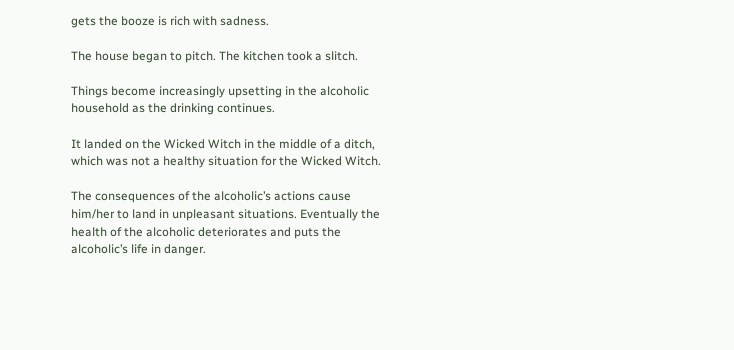gets the booze is rich with sadness.

The house began to pitch. The kitchen took a slitch.

Things become increasingly upsetting in the alcoholic household as the drinking continues.

It landed on the Wicked Witch in the middle of a ditch, which was not a healthy situation for the Wicked Witch.

The consequences of the alcoholic’s actions cause him/her to land in unpleasant situations. Eventually the health of the alcoholic deteriorates and puts the alcoholic’s life in danger.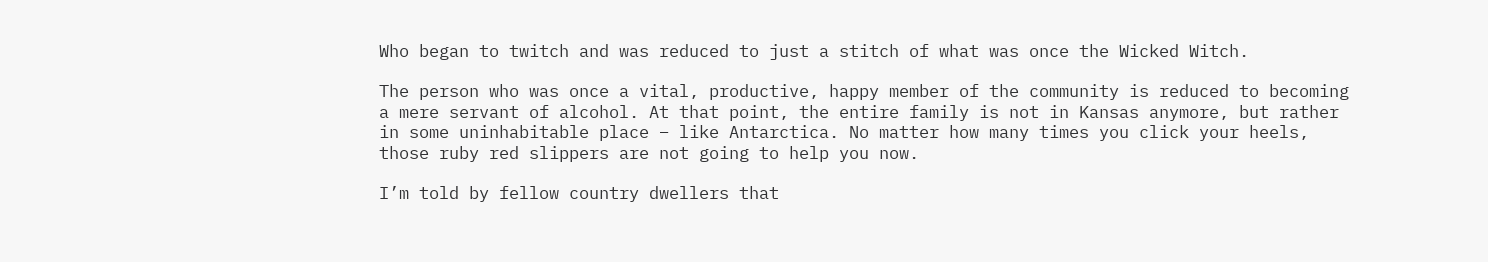Who began to twitch and was reduced to just a stitch of what was once the Wicked Witch.

The person who was once a vital, productive, happy member of the community is reduced to becoming a mere servant of alcohol. At that point, the entire family is not in Kansas anymore, but rather in some uninhabitable place – like Antarctica. No matter how many times you click your heels, those ruby red slippers are not going to help you now.

I’m told by fellow country dwellers that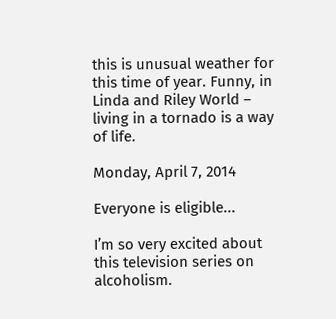this is unusual weather for this time of year. Funny, in Linda and Riley World – living in a tornado is a way of life.

Monday, April 7, 2014

Everyone is eligible...

I’m so very excited about this television series on alcoholism.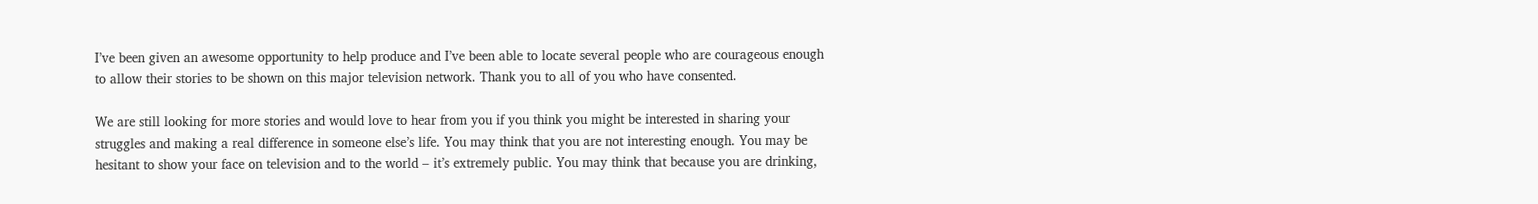I’ve been given an awesome opportunity to help produce and I’ve been able to locate several people who are courageous enough to allow their stories to be shown on this major television network. Thank you to all of you who have consented.

We are still looking for more stories and would love to hear from you if you think you might be interested in sharing your struggles and making a real difference in someone else’s life. You may think that you are not interesting enough. You may be hesitant to show your face on television and to the world – it’s extremely public. You may think that because you are drinking,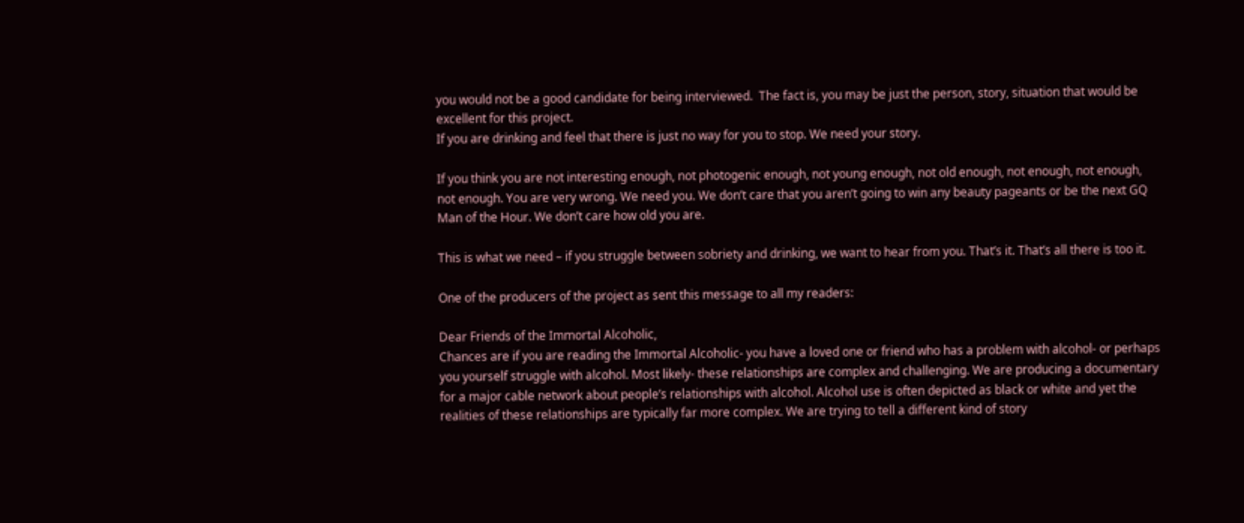you would not be a good candidate for being interviewed.  The fact is, you may be just the person, story, situation that would be excellent for this project.
If you are drinking and feel that there is just no way for you to stop. We need your story.

If you think you are not interesting enough, not photogenic enough, not young enough, not old enough, not enough, not enough, not enough. You are very wrong. We need you. We don’t care that you aren’t going to win any beauty pageants or be the next GQ Man of the Hour. We don’t care how old you are.

This is what we need – if you struggle between sobriety and drinking, we want to hear from you. That’s it. That’s all there is too it.

One of the producers of the project as sent this message to all my readers:

Dear Friends of the Immortal Alcoholic,
Chances are if you are reading the Immortal Alcoholic- you have a loved one or friend who has a problem with alcohol- or perhaps you yourself struggle with alcohol. Most likely- these relationships are complex and challenging. We are producing a documentary for a major cable network about people’s relationships with alcohol. Alcohol use is often depicted as black or white and yet the realities of these relationships are typically far more complex. We are trying to tell a different kind of story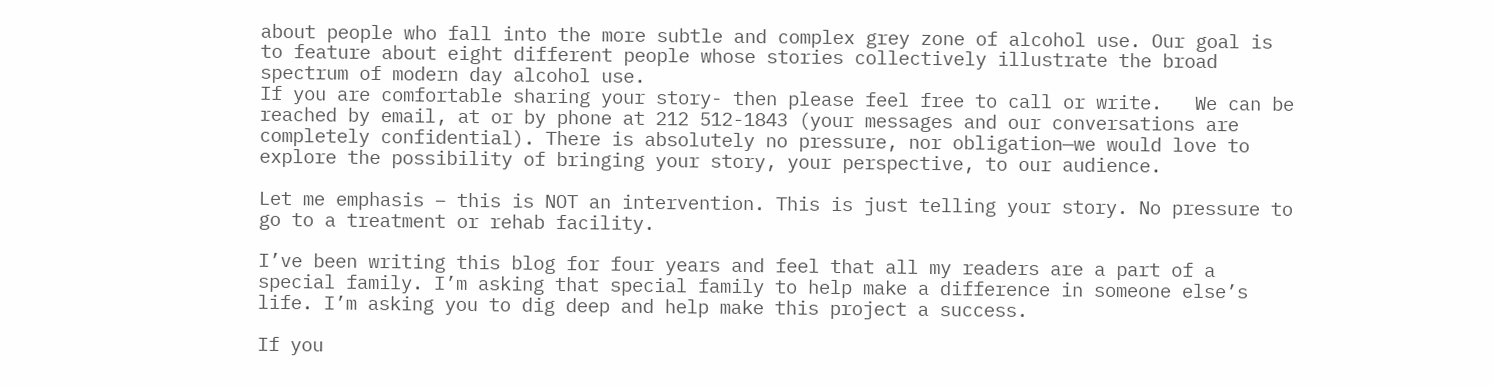about people who fall into the more subtle and complex grey zone of alcohol use. Our goal is to feature about eight different people whose stories collectively illustrate the broad spectrum of modern day alcohol use.
If you are comfortable sharing your story- then please feel free to call or write.   We can be reached by email, at or by phone at 212 512-1843 (your messages and our conversations are completely confidential). There is absolutely no pressure, nor obligation—we would love to explore the possibility of bringing your story, your perspective, to our audience.

Let me emphasis – this is NOT an intervention. This is just telling your story. No pressure to go to a treatment or rehab facility.

I’ve been writing this blog for four years and feel that all my readers are a part of a special family. I’m asking that special family to help make a difference in someone else’s life. I’m asking you to dig deep and help make this project a success.

If you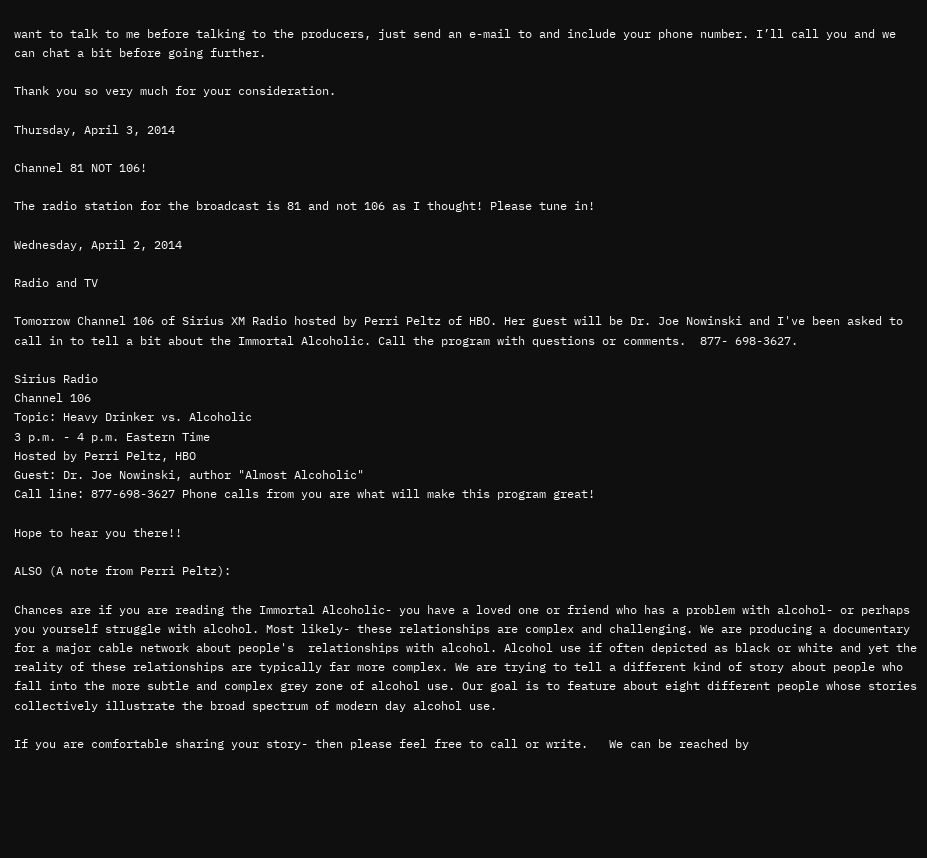want to talk to me before talking to the producers, just send an e-mail to and include your phone number. I’ll call you and we can chat a bit before going further.

Thank you so very much for your consideration.

Thursday, April 3, 2014

Channel 81 NOT 106!

The radio station for the broadcast is 81 and not 106 as I thought! Please tune in!

Wednesday, April 2, 2014

Radio and TV

Tomorrow Channel 106 of Sirius XM Radio hosted by Perri Peltz of HBO. Her guest will be Dr. Joe Nowinski and I've been asked to call in to tell a bit about the Immortal Alcoholic. Call the program with questions or comments.  877- 698-3627.

Sirius Radio
Channel 106
Topic: Heavy Drinker vs. Alcoholic
3 p.m. - 4 p.m. Eastern Time
Hosted by Perri Peltz, HBO
Guest: Dr. Joe Nowinski, author "Almost Alcoholic"
Call line: 877-698-3627 Phone calls from you are what will make this program great!

Hope to hear you there!!

ALSO (A note from Perri Peltz):

Chances are if you are reading the Immortal Alcoholic- you have a loved one or friend who has a problem with alcohol- or perhaps you yourself struggle with alcohol. Most likely- these relationships are complex and challenging. We are producing a documentary for a major cable network about people's  relationships with alcohol. Alcohol use if often depicted as black or white and yet the reality of these relationships are typically far more complex. We are trying to tell a different kind of story about people who fall into the more subtle and complex grey zone of alcohol use. Our goal is to feature about eight different people whose stories collectively illustrate the broad spectrum of modern day alcohol use.

If you are comfortable sharing your story- then please feel free to call or write.   We can be reached by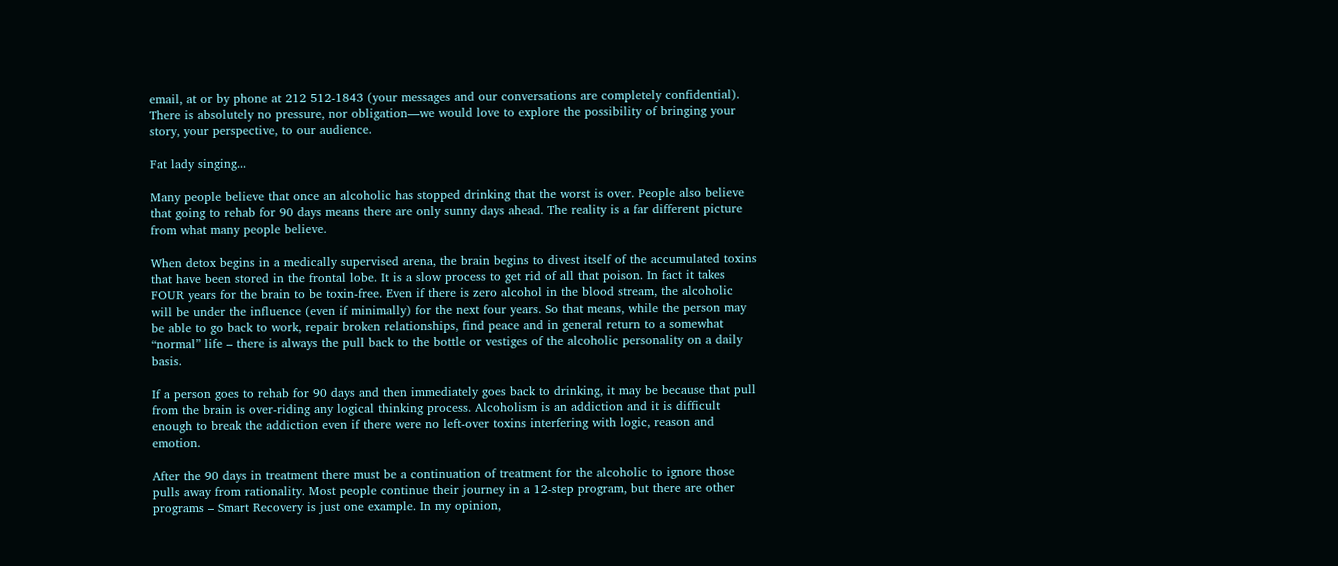email, at or by phone at 212 512-1843 (your messages and our conversations are completely confidential). There is absolutely no pressure, nor obligation—we would love to explore the possibility of bringing your story, your perspective, to our audience.

Fat lady singing...

Many people believe that once an alcoholic has stopped drinking that the worst is over. People also believe that going to rehab for 90 days means there are only sunny days ahead. The reality is a far different picture from what many people believe.

When detox begins in a medically supervised arena, the brain begins to divest itself of the accumulated toxins that have been stored in the frontal lobe. It is a slow process to get rid of all that poison. In fact it takes FOUR years for the brain to be toxin-free. Even if there is zero alcohol in the blood stream, the alcoholic will be under the influence (even if minimally) for the next four years. So that means, while the person may be able to go back to work, repair broken relationships, find peace and in general return to a somewhat “normal” life – there is always the pull back to the bottle or vestiges of the alcoholic personality on a daily basis.

If a person goes to rehab for 90 days and then immediately goes back to drinking, it may be because that pull from the brain is over-riding any logical thinking process. Alcoholism is an addiction and it is difficult enough to break the addiction even if there were no left-over toxins interfering with logic, reason and emotion.

After the 90 days in treatment there must be a continuation of treatment for the alcoholic to ignore those pulls away from rationality. Most people continue their journey in a 12-step program, but there are other programs – Smart Recovery is just one example. In my opinion,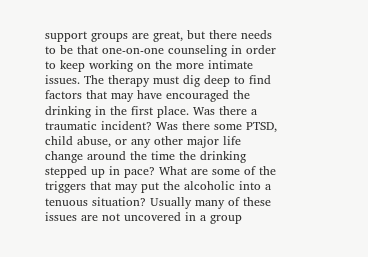support groups are great, but there needs to be that one-on-one counseling in order to keep working on the more intimate issues. The therapy must dig deep to find factors that may have encouraged the drinking in the first place. Was there a traumatic incident? Was there some PTSD, child abuse, or any other major life change around the time the drinking stepped up in pace? What are some of the triggers that may put the alcoholic into a tenuous situation? Usually many of these issues are not uncovered in a group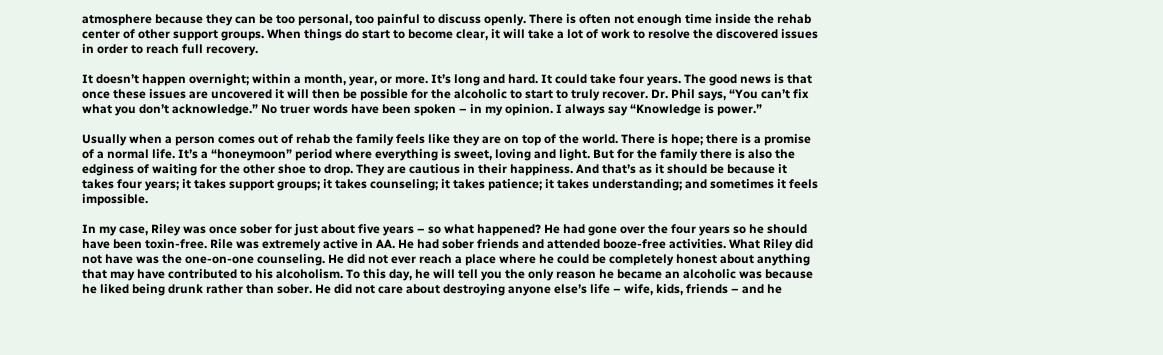atmosphere because they can be too personal, too painful to discuss openly. There is often not enough time inside the rehab center of other support groups. When things do start to become clear, it will take a lot of work to resolve the discovered issues in order to reach full recovery.

It doesn’t happen overnight; within a month, year, or more. It’s long and hard. It could take four years. The good news is that once these issues are uncovered it will then be possible for the alcoholic to start to truly recover. Dr. Phil says, “You can’t fix what you don’t acknowledge.” No truer words have been spoken – in my opinion. I always say “Knowledge is power.”

Usually when a person comes out of rehab the family feels like they are on top of the world. There is hope; there is a promise of a normal life. It’s a “honeymoon” period where everything is sweet, loving and light. But for the family there is also the edginess of waiting for the other shoe to drop. They are cautious in their happiness. And that’s as it should be because it takes four years; it takes support groups; it takes counseling; it takes patience; it takes understanding; and sometimes it feels impossible.

In my case, Riley was once sober for just about five years – so what happened? He had gone over the four years so he should have been toxin-free. Rile was extremely active in AA. He had sober friends and attended booze-free activities. What Riley did not have was the one-on-one counseling. He did not ever reach a place where he could be completely honest about anything that may have contributed to his alcoholism. To this day, he will tell you the only reason he became an alcoholic was because he liked being drunk rather than sober. He did not care about destroying anyone else’s life – wife, kids, friends – and he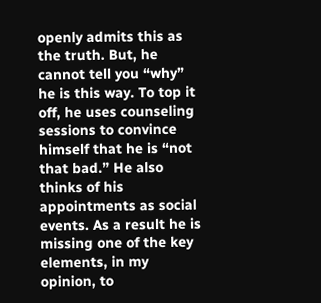openly admits this as the truth. But, he cannot tell you “why” he is this way. To top it off, he uses counseling sessions to convince himself that he is “not that bad.” He also thinks of his appointments as social events. As a result he is missing one of the key elements, in my opinion, to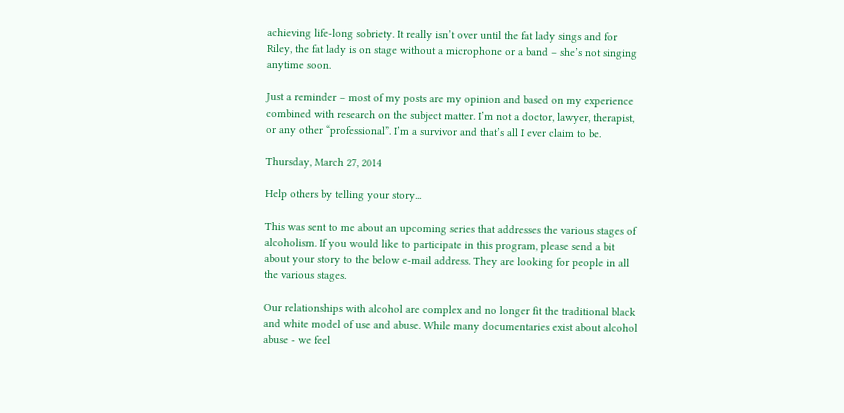achieving life-long sobriety. It really isn’t over until the fat lady sings and for Riley, the fat lady is on stage without a microphone or a band – she’s not singing anytime soon.

Just a reminder – most of my posts are my opinion and based on my experience combined with research on the subject matter. I’m not a doctor, lawyer, therapist, or any other “professional”. I’m a survivor and that’s all I ever claim to be.

Thursday, March 27, 2014

Help others by telling your story...

This was sent to me about an upcoming series that addresses the various stages of alcoholism. If you would like to participate in this program, please send a bit about your story to the below e-mail address. They are looking for people in all the various stages.

Our relationships with alcohol are complex and no longer fit the traditional black and white model of use and abuse. While many documentaries exist about alcohol abuse - we feel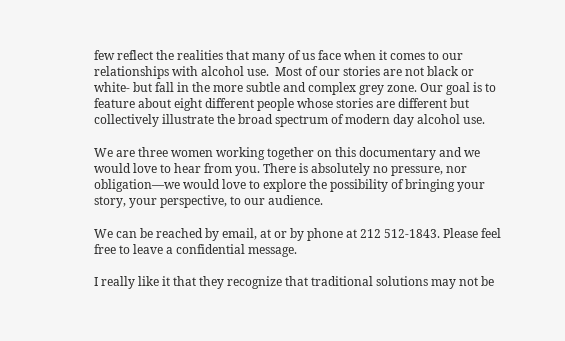few reflect the realities that many of us face when it comes to our relationships with alcohol use.  Most of our stories are not black or white- but fall in the more subtle and complex grey zone. Our goal is to feature about eight different people whose stories are different but collectively illustrate the broad spectrum of modern day alcohol use.

We are three women working together on this documentary and we would love to hear from you. There is absolutely no pressure, nor obligation—we would love to explore the possibility of bringing your story, your perspective, to our audience.

We can be reached by email, at or by phone at 212 512-1843. Please feel free to leave a confidential message.

I really like it that they recognize that traditional solutions may not be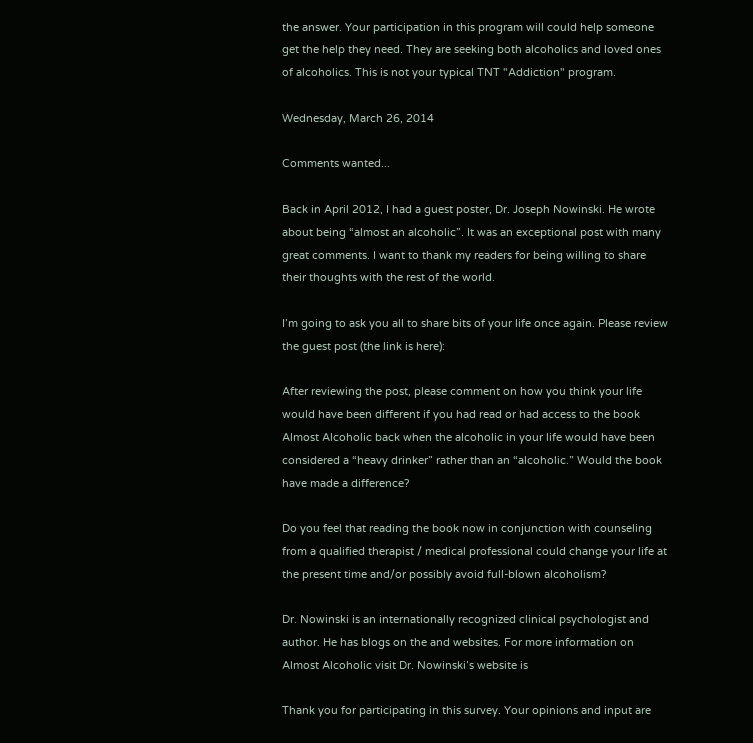the answer. Your participation in this program will could help someone get the help they need. They are seeking both alcoholics and loved ones of alcoholics. This is not your typical TNT "Addiction" program.

Wednesday, March 26, 2014

Comments wanted...

Back in April 2012, I had a guest poster, Dr. Joseph Nowinski. He wrote about being “almost an alcoholic”. It was an exceptional post with many great comments. I want to thank my readers for being willing to share their thoughts with the rest of the world.

I’m going to ask you all to share bits of your life once again. Please review the guest post (the link is here):

After reviewing the post, please comment on how you think your life would have been different if you had read or had access to the book Almost Alcoholic back when the alcoholic in your life would have been considered a “heavy drinker” rather than an “alcoholic.” Would the book have made a difference?

Do you feel that reading the book now in conjunction with counseling from a qualified therapist / medical professional could change your life at the present time and/or possibly avoid full-blown alcoholism?

Dr. Nowinski is an internationally recognized clinical psychologist and author. He has blogs on the and websites. For more information on Almost Alcoholic visit Dr. Nowinski’s website is

Thank you for participating in this survey. Your opinions and input are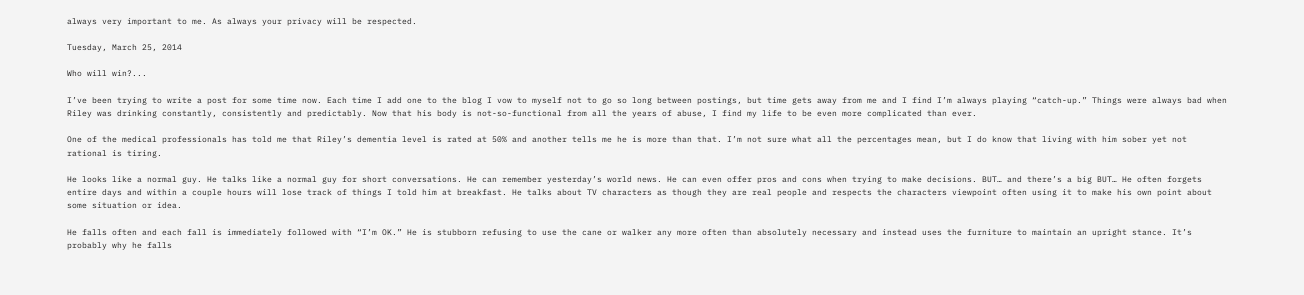always very important to me. As always your privacy will be respected.

Tuesday, March 25, 2014

Who will win?...

I’ve been trying to write a post for some time now. Each time I add one to the blog I vow to myself not to go so long between postings, but time gets away from me and I find I’m always playing “catch-up.” Things were always bad when Riley was drinking constantly, consistently and predictably. Now that his body is not-so-functional from all the years of abuse, I find my life to be even more complicated than ever.

One of the medical professionals has told me that Riley’s dementia level is rated at 50% and another tells me he is more than that. I’m not sure what all the percentages mean, but I do know that living with him sober yet not rational is tiring.

He looks like a normal guy. He talks like a normal guy for short conversations. He can remember yesterday’s world news. He can even offer pros and cons when trying to make decisions. BUT… and there’s a big BUT… He often forgets entire days and within a couple hours will lose track of things I told him at breakfast. He talks about TV characters as though they are real people and respects the characters viewpoint often using it to make his own point about some situation or idea.

He falls often and each fall is immediately followed with “I’m OK.” He is stubborn refusing to use the cane or walker any more often than absolutely necessary and instead uses the furniture to maintain an upright stance. It’s probably why he falls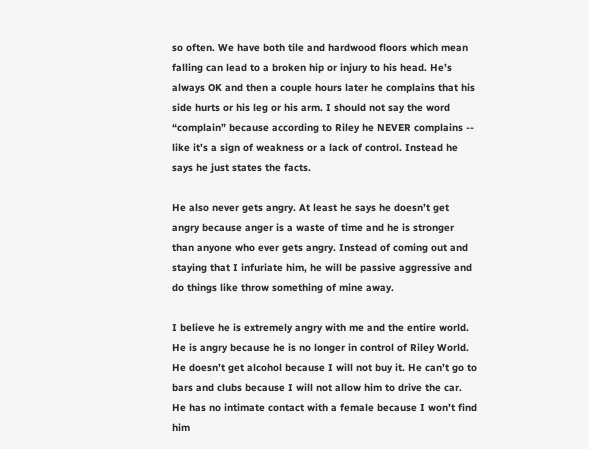so often. We have both tile and hardwood floors which mean falling can lead to a broken hip or injury to his head. He’s always OK and then a couple hours later he complains that his side hurts or his leg or his arm. I should not say the word “complain” because according to Riley he NEVER complains -- like it’s a sign of weakness or a lack of control. Instead he says he just states the facts.

He also never gets angry. At least he says he doesn’t get angry because anger is a waste of time and he is stronger than anyone who ever gets angry. Instead of coming out and staying that I infuriate him, he will be passive aggressive and do things like throw something of mine away.

I believe he is extremely angry with me and the entire world. He is angry because he is no longer in control of Riley World. He doesn’t get alcohol because I will not buy it. He can’t go to bars and clubs because I will not allow him to drive the car. He has no intimate contact with a female because I won’t find him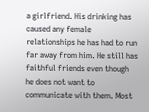a girlfriend. His drinking has caused any female relationships he has had to run far away from him. He still has faithful friends even though he does not want to communicate with them. Most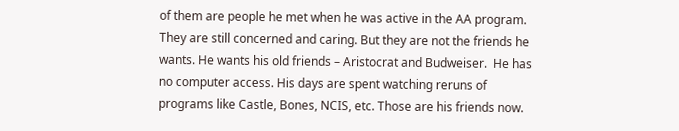of them are people he met when he was active in the AA program. They are still concerned and caring. But they are not the friends he wants. He wants his old friends – Aristocrat and Budweiser.  He has no computer access. His days are spent watching reruns of programs like Castle, Bones, NCIS, etc. Those are his friends now.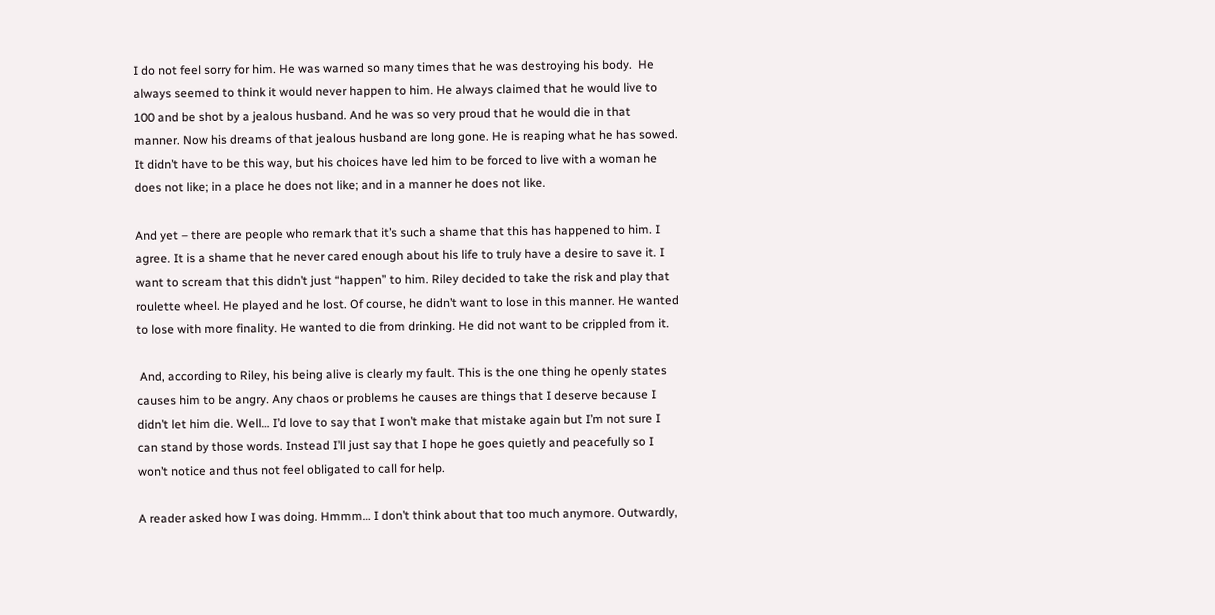I do not feel sorry for him. He was warned so many times that he was destroying his body.  He always seemed to think it would never happen to him. He always claimed that he would live to 100 and be shot by a jealous husband. And he was so very proud that he would die in that manner. Now his dreams of that jealous husband are long gone. He is reaping what he has sowed. It didn’t have to be this way, but his choices have led him to be forced to live with a woman he does not like; in a place he does not like; and in a manner he does not like.

And yet – there are people who remark that it’s such a shame that this has happened to him. I agree. It is a shame that he never cared enough about his life to truly have a desire to save it. I want to scream that this didn’t just “happen” to him. Riley decided to take the risk and play that roulette wheel. He played and he lost. Of course, he didn’t want to lose in this manner. He wanted to lose with more finality. He wanted to die from drinking. He did not want to be crippled from it.

 And, according to Riley, his being alive is clearly my fault. This is the one thing he openly states causes him to be angry. Any chaos or problems he causes are things that I deserve because I didn’t let him die. Well… I’d love to say that I won’t make that mistake again but I’m not sure I can stand by those words. Instead I’ll just say that I hope he goes quietly and peacefully so I won’t notice and thus not feel obligated to call for help.

A reader asked how I was doing. Hmmm… I don’t think about that too much anymore. Outwardly,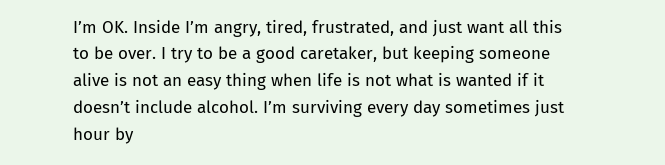I’m OK. Inside I’m angry, tired, frustrated, and just want all this to be over. I try to be a good caretaker, but keeping someone alive is not an easy thing when life is not what is wanted if it doesn’t include alcohol. I’m surviving every day sometimes just hour by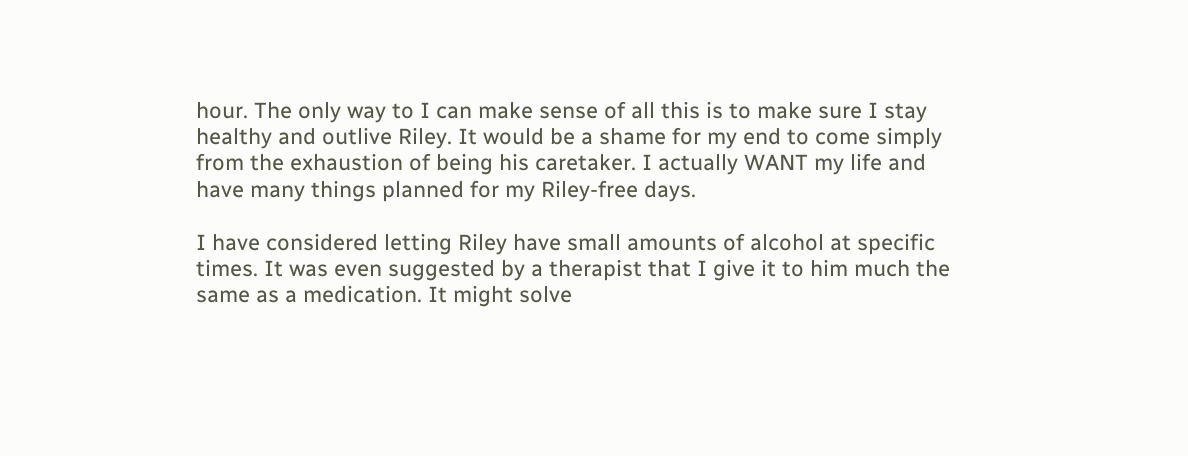hour. The only way to I can make sense of all this is to make sure I stay healthy and outlive Riley. It would be a shame for my end to come simply from the exhaustion of being his caretaker. I actually WANT my life and have many things planned for my Riley-free days.

I have considered letting Riley have small amounts of alcohol at specific times. It was even suggested by a therapist that I give it to him much the same as a medication. It might solve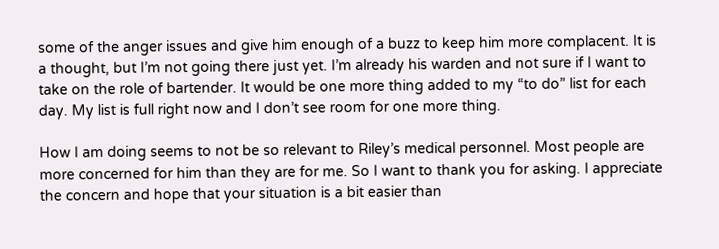some of the anger issues and give him enough of a buzz to keep him more complacent. It is a thought, but I’m not going there just yet. I’m already his warden and not sure if I want to take on the role of bartender. It would be one more thing added to my “to do” list for each day. My list is full right now and I don’t see room for one more thing.

How I am doing seems to not be so relevant to Riley’s medical personnel. Most people are more concerned for him than they are for me. So I want to thank you for asking. I appreciate the concern and hope that your situation is a bit easier than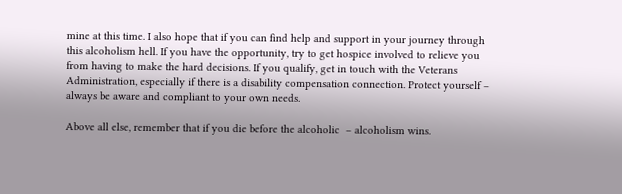mine at this time. I also hope that if you can find help and support in your journey through this alcoholism hell. If you have the opportunity, try to get hospice involved to relieve you from having to make the hard decisions. If you qualify, get in touch with the Veterans Administration, especially if there is a disability compensation connection. Protect yourself – always be aware and compliant to your own needs.

Above all else, remember that if you die before the alcoholic  – alcoholism wins.